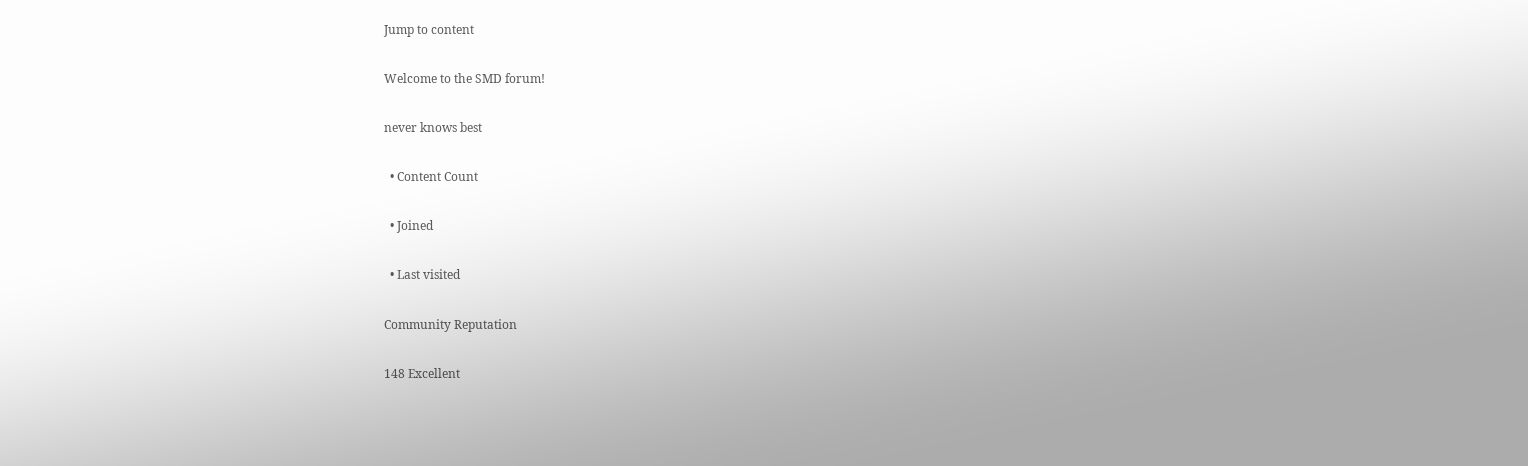Jump to content

Welcome to the SMD forum!

never knows best

  • Content Count

  • Joined

  • Last visited

Community Reputation

148 Excellent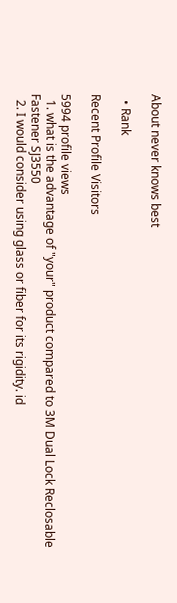About never knows best

  • Rank

Recent Profile Visitors

5994 profile views
  1. what is the advantage of "your" product compared to 3M Dual Lock Reclosable Fastener SJ3550
  2. I would consider using glass or fiber for its rigidity. id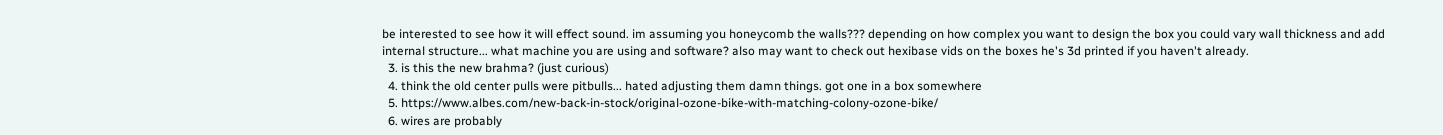be interested to see how it will effect sound. im assuming you honeycomb the walls??? depending on how complex you want to design the box you could vary wall thickness and add internal structure... what machine you are using and software? also may want to check out hexibase vids on the boxes he's 3d printed if you haven't already.
  3. is this the new brahma? (just curious)
  4. think the old center pulls were pitbulls... hated adjusting them damn things. got one in a box somewhere
  5. https://www.albes.com/new-back-in-stock/original-ozone-bike-with-matching-colony-ozone-bike/
  6. wires are probably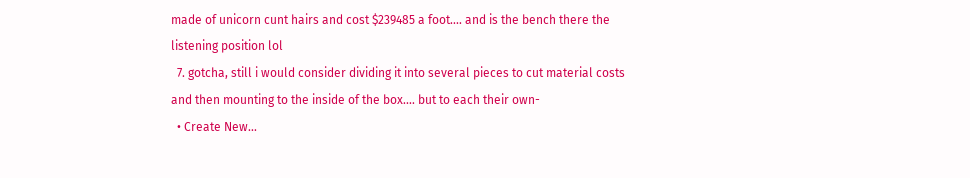made of unicorn cunt hairs and cost $239485 a foot.... and is the bench there the listening position lol
  7. gotcha, still i would consider dividing it into several pieces to cut material costs and then mounting to the inside of the box.... but to each their own-
  • Create New...